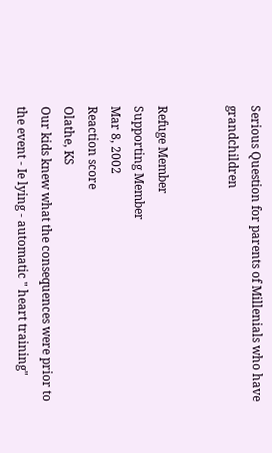Serious Question for parents of Millenials who have grandchildren


Refuge Member
Supporting Member
Mar 8, 2002
Reaction score
Olathe, KS
Our kids knew what the consequences were prior to the event - Ie lying - automatic " heart training"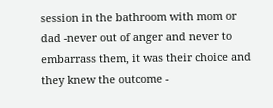session in the bathroom with mom or dad -never out of anger and never to embarrass them, it was their choice and they knew the outcome -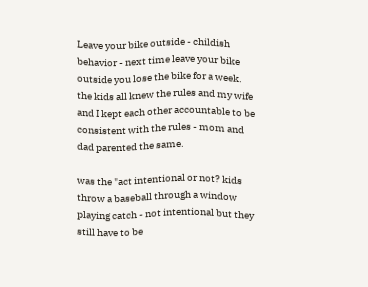Leave your bike outside - childish behavior - next time leave your bike outside you lose the bike for a week. the kids all knew the rules and my wife and I kept each other accountable to be consistent with the rules - mom and dad parented the same.

was the "act intentional or not? kids throw a baseball through a window playing catch - not intentional but they still have to be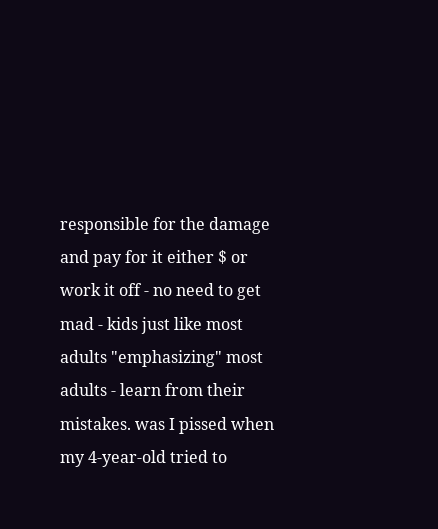responsible for the damage and pay for it either $ or work it off - no need to get mad - kids just like most adults "emphasizing" most adults - learn from their mistakes. was I pissed when my 4-year-old tried to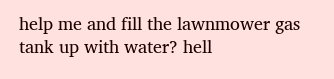help me and fill the lawnmower gas tank up with water? hell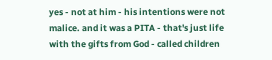yes - not at him - his intentions were not malice. and it was a PITA - that's just life with the gifts from God - called children